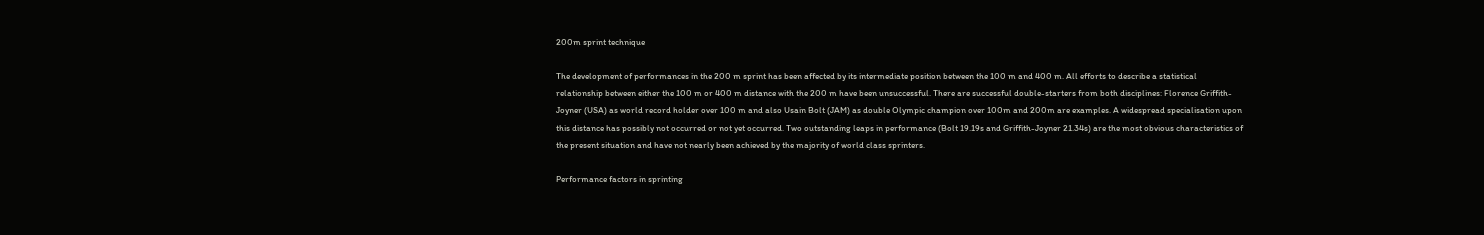200m sprint technique

The development of performances in the 200 m sprint has been affected by its intermediate position between the 100 m and 400 m. All efforts to describe a statistical relationship between either the 100 m or 400 m distance with the 200 m have been unsuccessful. There are successful double-starters from both disciplines: Florence Griffith-Joyner (USA) as world record holder over 100 m and also Usain Bolt (JAM) as double Olympic champion over 100m and 200m are examples. A widespread specialisation upon this distance has possibly not occurred or not yet occurred. Two outstanding leaps in performance (Bolt 19.19s and Griffith-Joyner 21.34s) are the most obvious characteristics of the present situation and have not nearly been achieved by the majority of world class sprinters.

Performance factors in sprinting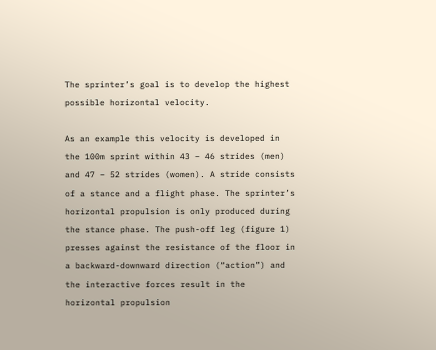The sprinter’s goal is to develop the highest possible horizontal velocity.

As an example this velocity is developed in the 100m sprint within 43 – 46 strides (men) and 47 – 52 strides (women). A stride consists of a stance and a flight phase. The sprinter’s horizontal propulsion is only produced during the stance phase. The push-off leg (figure 1) presses against the resistance of the floor in a backward-downward direction (“action”) and the interactive forces result in the horizontal propulsion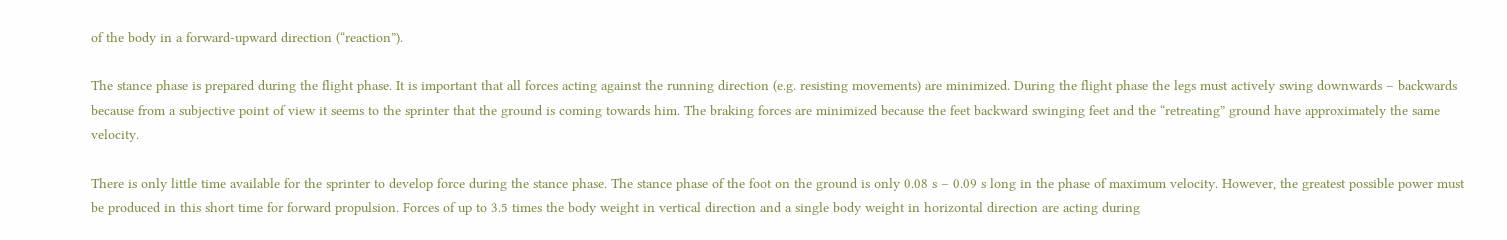of the body in a forward-upward direction (“reaction”).

The stance phase is prepared during the flight phase. It is important that all forces acting against the running direction (e.g. resisting movements) are minimized. During the flight phase the legs must actively swing downwards – backwards because from a subjective point of view it seems to the sprinter that the ground is coming towards him. The braking forces are minimized because the feet backward swinging feet and the “retreating” ground have approximately the same velocity.

There is only little time available for the sprinter to develop force during the stance phase. The stance phase of the foot on the ground is only 0.08 s – 0.09 s long in the phase of maximum velocity. However, the greatest possible power must be produced in this short time for forward propulsion. Forces of up to 3.5 times the body weight in vertical direction and a single body weight in horizontal direction are acting during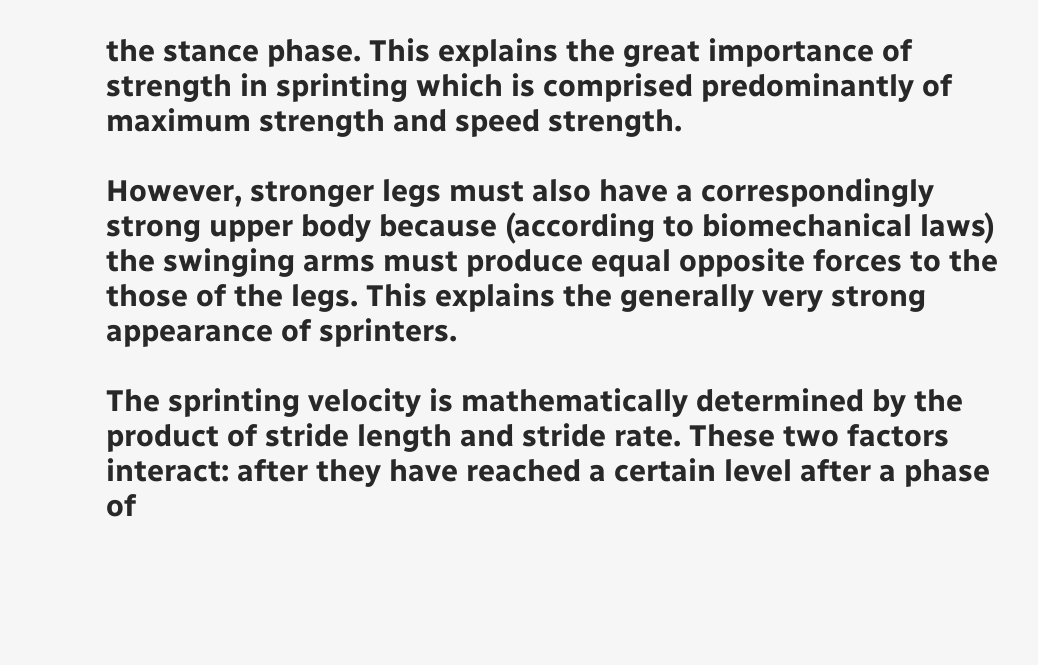the stance phase. This explains the great importance of strength in sprinting which is comprised predominantly of maximum strength and speed strength.

However, stronger legs must also have a correspondingly strong upper body because (according to biomechanical laws) the swinging arms must produce equal opposite forces to the those of the legs. This explains the generally very strong appearance of sprinters.

The sprinting velocity is mathematically determined by the product of stride length and stride rate. These two factors interact: after they have reached a certain level after a phase of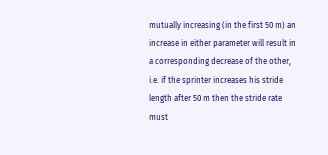mutually increasing (in the first 50 m) an increase in either parameter will result in a corresponding decrease of the other, i.e. if the sprinter increases his stride length after 50 m then the stride rate must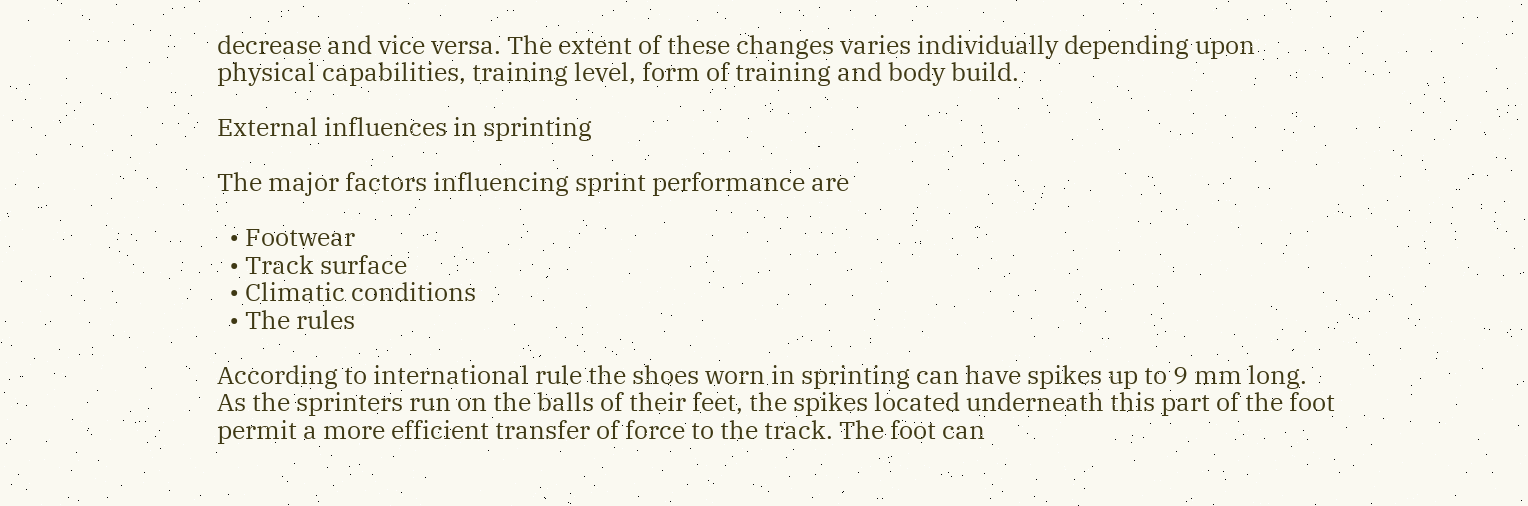decrease and vice versa. The extent of these changes varies individually depending upon physical capabilities, training level, form of training and body build.

External influences in sprinting

The major factors influencing sprint performance are

  • Footwear
  • Track surface
  • Climatic conditions
  • The rules

According to international rule the shoes worn in sprinting can have spikes up to 9 mm long. As the sprinters run on the balls of their feet, the spikes located underneath this part of the foot permit a more efficient transfer of force to the track. The foot can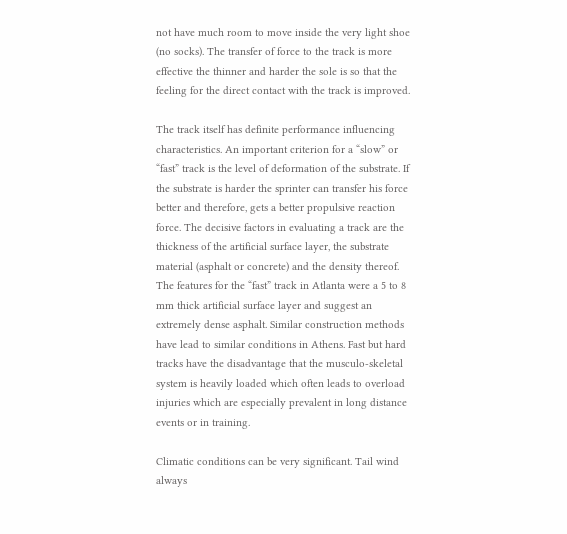not have much room to move inside the very light shoe (no socks). The transfer of force to the track is more effective the thinner and harder the sole is so that the feeling for the direct contact with the track is improved.

The track itself has definite performance influencing characteristics. An important criterion for a “slow” or “fast” track is the level of deformation of the substrate. If the substrate is harder the sprinter can transfer his force better and therefore, gets a better propulsive reaction force. The decisive factors in evaluating a track are the thickness of the artificial surface layer, the substrate material (asphalt or concrete) and the density thereof. The features for the “fast” track in Atlanta were a 5 to 8 mm thick artificial surface layer and suggest an extremely dense asphalt. Similar construction methods have lead to similar conditions in Athens. Fast but hard tracks have the disadvantage that the musculo-skeletal system is heavily loaded which often leads to overload injuries which are especially prevalent in long distance events or in training.

Climatic conditions can be very significant. Tail wind always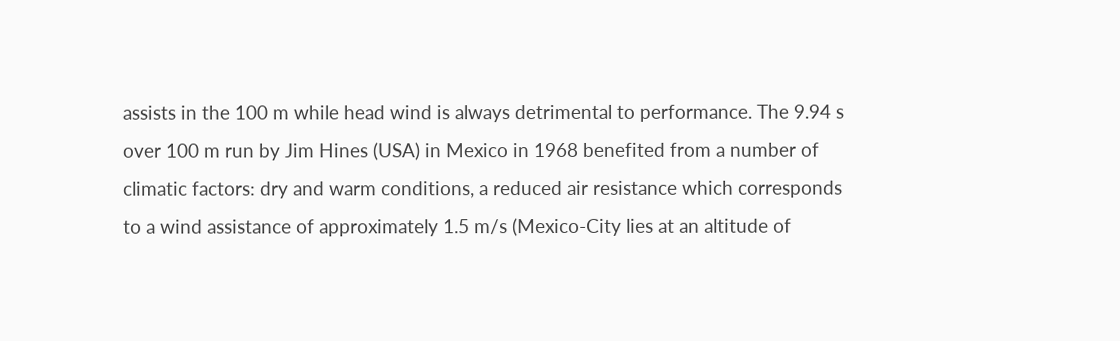assists in the 100 m while head wind is always detrimental to performance. The 9.94 s over 100 m run by Jim Hines (USA) in Mexico in 1968 benefited from a number of climatic factors: dry and warm conditions, a reduced air resistance which corresponds to a wind assistance of approximately 1.5 m/s (Mexico-City lies at an altitude of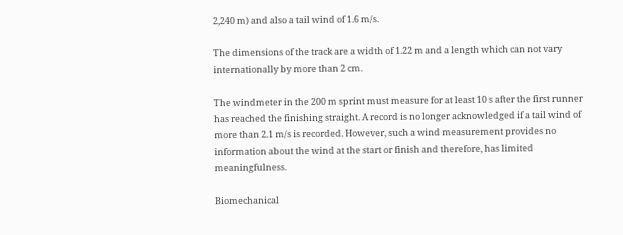2,240 m) and also a tail wind of 1.6 m/s.

The dimensions of the track are a width of 1.22 m and a length which can not vary internationally by more than 2 cm.

The windmeter in the 200 m sprint must measure for at least 10 s after the first runner has reached the finishing straight. A record is no longer acknowledged if a tail wind of more than 2.1 m/s is recorded. However, such a wind measurement provides no information about the wind at the start or finish and therefore, has limited meaningfulness.

Biomechanical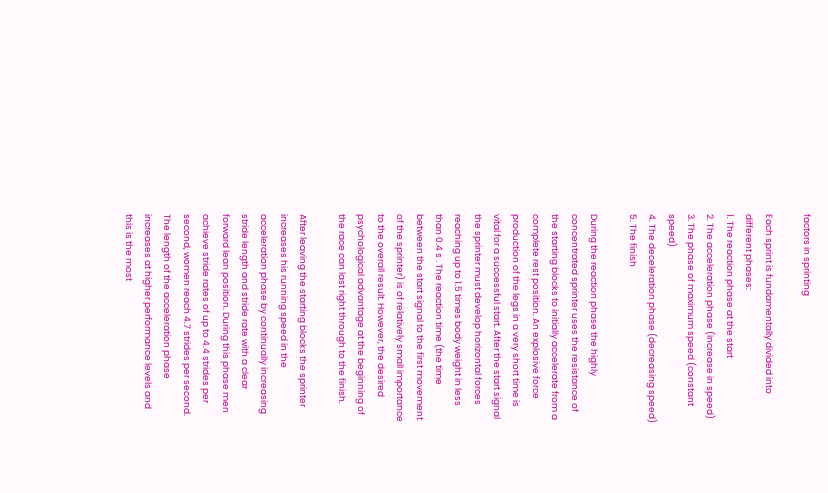factors in sprinting

Each sprint is fundamentally divided into different phases:
1. The reaction phase at the start
2. The acceleration phase (increase in speed)
3. The phase of maximum speed (constant speed)
4. The deceleration phase (decreasing speed)
5. The finish

During the reaction phase the highly concentrated sprinter uses the resistance of the starting blocks to initially accelerate from a complete rest position. An explosive force production of the legs in a very short time is vital for a successful start. After the start signal the sprinter must develop horizontal forces reaching up to 1.5 times body weight in less than 0.4 s . The reaction time (the time between the start signal to the first movement of the sprinter) is of relatively small importance to the overall result. However, the desired psychological advantage at the beginning of the race can last right through to the finish.

After leaving the starting blocks the sprinter increases his running speed in the acceleration phase by continually increasing stride length and stride rate with a clear forward lean position. During this phase men achieve stride rates of up to 4.4 strides per second, women reach 4.7 strides per second. The length of the acceleration phase increases at higher performance levels and this is the most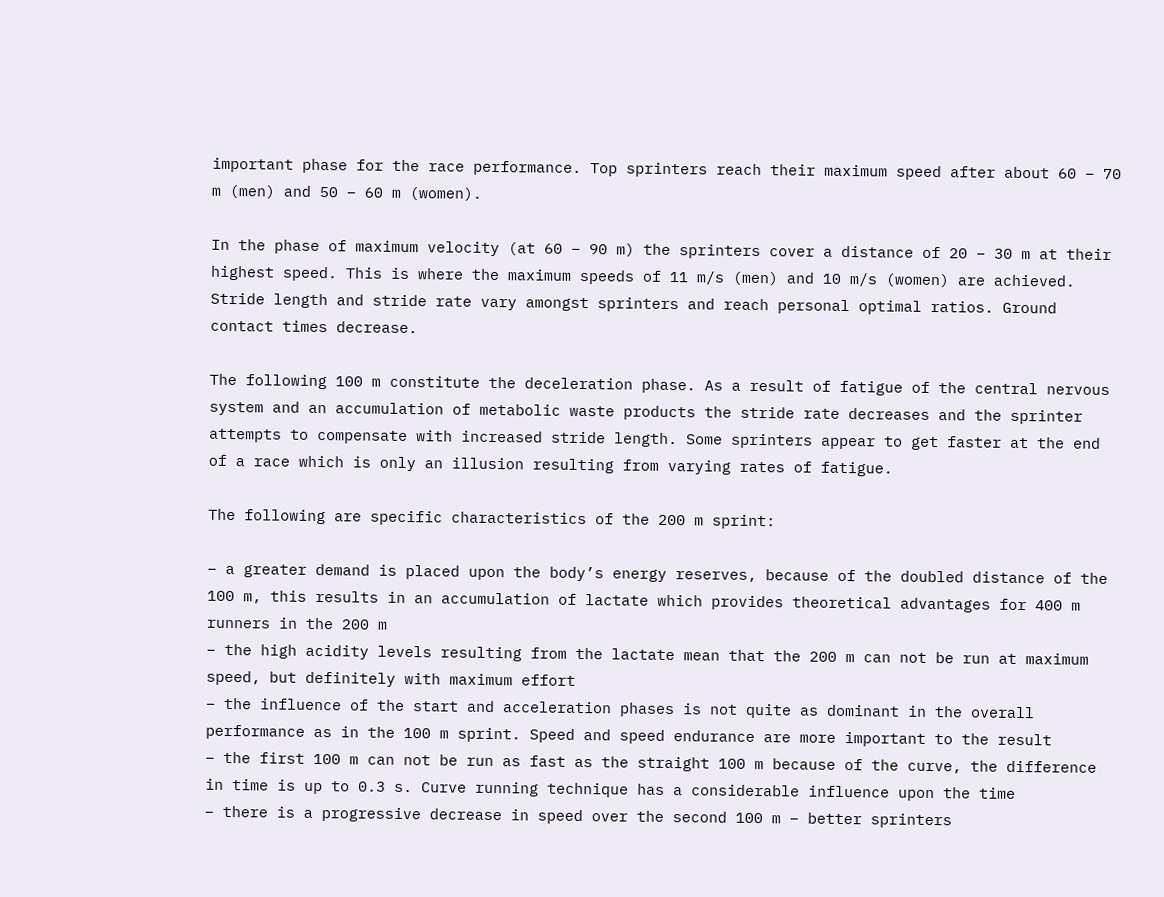important phase for the race performance. Top sprinters reach their maximum speed after about 60 – 70 m (men) and 50 – 60 m (women).

In the phase of maximum velocity (at 60 – 90 m) the sprinters cover a distance of 20 – 30 m at their highest speed. This is where the maximum speeds of 11 m/s (men) and 10 m/s (women) are achieved. Stride length and stride rate vary amongst sprinters and reach personal optimal ratios. Ground contact times decrease.

The following 100 m constitute the deceleration phase. As a result of fatigue of the central nervous system and an accumulation of metabolic waste products the stride rate decreases and the sprinter attempts to compensate with increased stride length. Some sprinters appear to get faster at the end of a race which is only an illusion resulting from varying rates of fatigue.

The following are specific characteristics of the 200 m sprint:

– a greater demand is placed upon the body’s energy reserves, because of the doubled distance of the 100 m, this results in an accumulation of lactate which provides theoretical advantages for 400 m runners in the 200 m
– the high acidity levels resulting from the lactate mean that the 200 m can not be run at maximum speed, but definitely with maximum effort
– the influence of the start and acceleration phases is not quite as dominant in the overall performance as in the 100 m sprint. Speed and speed endurance are more important to the result
– the first 100 m can not be run as fast as the straight 100 m because of the curve, the difference in time is up to 0.3 s. Curve running technique has a considerable influence upon the time
– there is a progressive decrease in speed over the second 100 m – better sprinters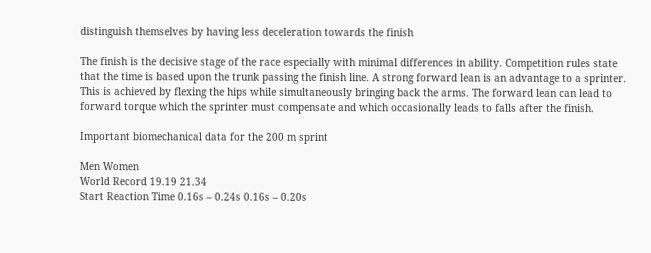distinguish themselves by having less deceleration towards the finish

The finish is the decisive stage of the race especially with minimal differences in ability. Competition rules state that the time is based upon the trunk passing the finish line. A strong forward lean is an advantage to a sprinter. This is achieved by flexing the hips while simultaneously bringing back the arms. The forward lean can lead to forward torque which the sprinter must compensate and which occasionally leads to falls after the finish.

Important biomechanical data for the 200 m sprint

Men Women
World Record 19.19 21.34
Start Reaction Time 0.16s – 0.24s 0.16s – 0.20s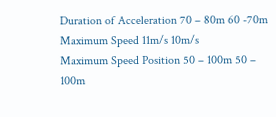Duration of Acceleration 70 – 80m 60 -70m
Maximum Speed 11m/s 10m/s
Maximum Speed Position 50 – 100m 50 – 100m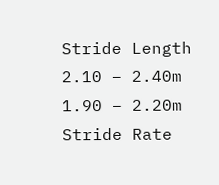Stride Length 2.10 – 2.40m 1.90 – 2.20m
Stride Rate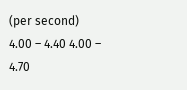(per second) 4.00 – 4.40 4.00 – 4.70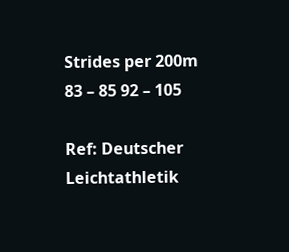Strides per 200m 83 – 85 92 – 105

Ref: Deutscher Leichtathletik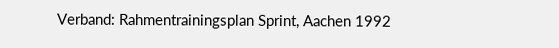Verband: Rahmentrainingsplan Sprint, Aachen 1992